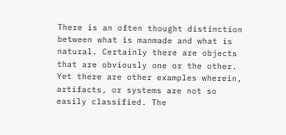There is an often thought distinction between what is manmade and what is natural. Certainly there are objects that are obviously one or the other. Yet there are other examples wherein, artifacts, or systems are not so easily classified. The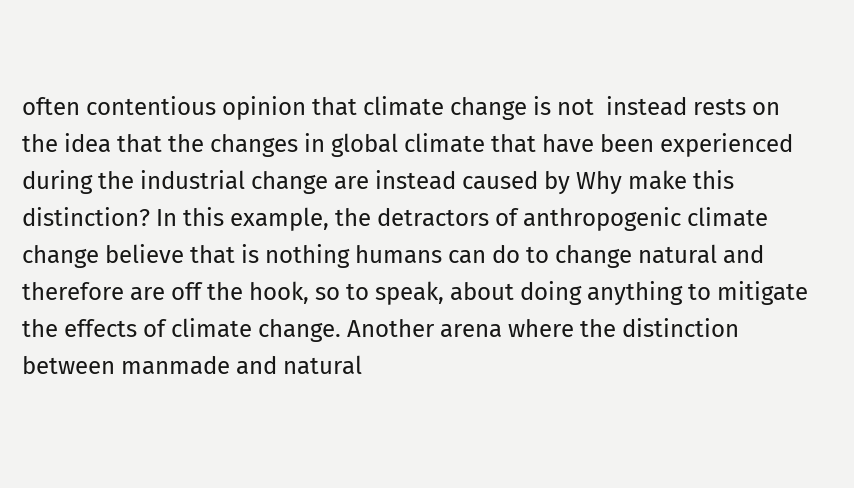often contentious opinion that climate change is not  instead rests on the idea that the changes in global climate that have been experienced during the industrial change are instead caused by Why make this distinction? In this example, the detractors of anthropogenic climate change believe that is nothing humans can do to change natural and therefore are off the hook, so to speak, about doing anything to mitigate the effects of climate change. Another arena where the distinction between manmade and natural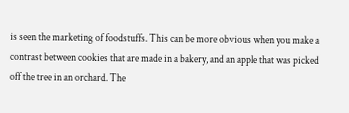is seen the marketing of foodstuffs. This can be more obvious when you make a contrast between cookies that are made in a bakery, and an apple that was picked off the tree in an orchard. The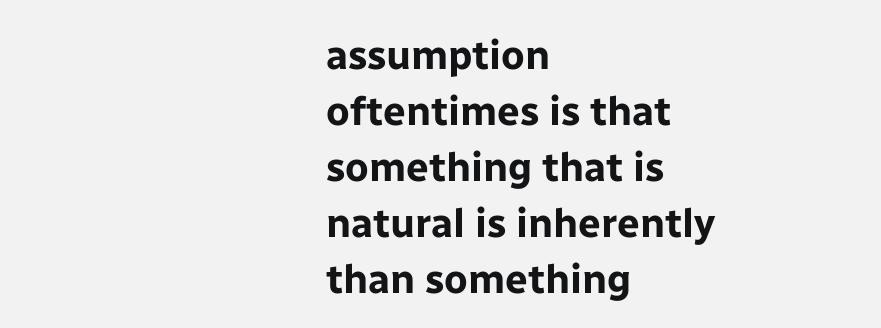assumption oftentimes is that something that is natural is inherently than something